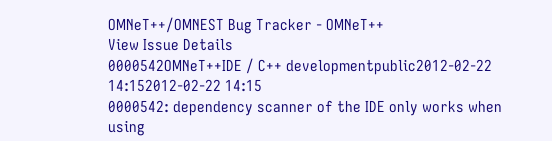OMNeT++/OMNEST Bug Tracker - OMNeT++
View Issue Details
0000542OMNeT++IDE / C++ developmentpublic2012-02-22 14:152012-02-22 14:15
0000542: dependency scanner of the IDE only works when using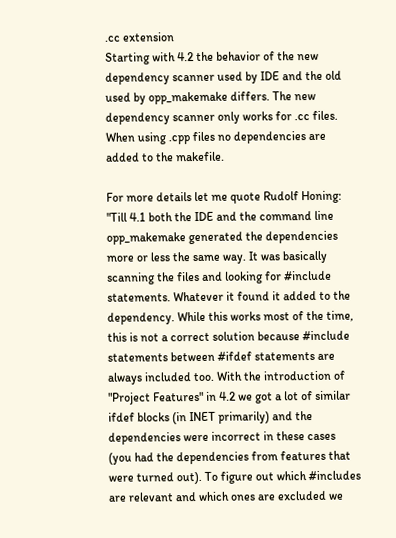.cc extension
Starting with 4.2 the behavior of the new dependency scanner used by IDE and the old used by opp_makemake differs. The new dependency scanner only works for .cc files. When using .cpp files no dependencies are added to the makefile.

For more details let me quote Rudolf Honing:
"Till 4.1 both the IDE and the command line opp_makemake generated the dependencies more or less the same way. It was basically scanning the files and looking for #include statements. Whatever it found it added to the dependency. While this works most of the time, this is not a correct solution because #include statements between #ifdef statements are always included too. With the introduction of "Project Features" in 4.2 we got a lot of similar ifdef blocks (in INET primarily) and the dependencies were incorrect in these cases (you had the dependencies from features that were turned out). To figure out which #includes are relevant and which ones are excluded we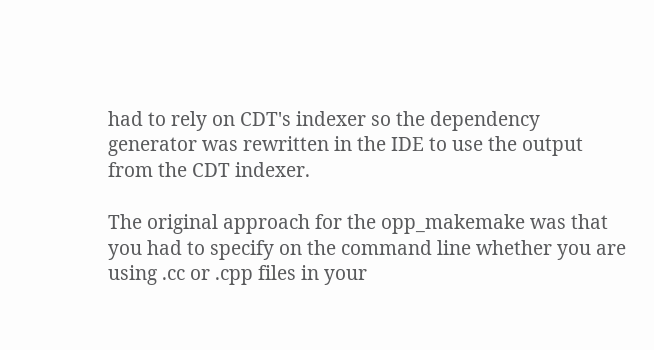had to rely on CDT's indexer so the dependency generator was rewritten in the IDE to use the output from the CDT indexer.

The original approach for the opp_makemake was that you had to specify on the command line whether you are using .cc or .cpp files in your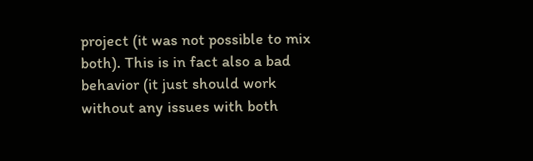project (it was not possible to mix both). This is in fact also a bad behavior (it just should work without any issues with both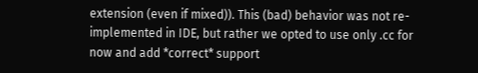extension (even if mixed)). This (bad) behavior was not re-implemented in IDE, but rather we opted to use only .cc for now and add *correct* support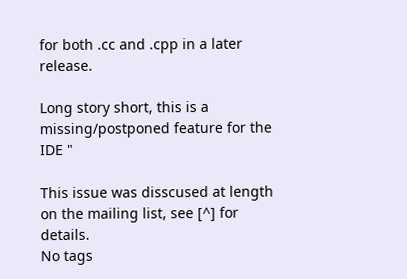for both .cc and .cpp in a later release.

Long story short, this is a missing/postponed feature for the IDE "

This issue was disscused at length on the mailing list, see [^] for details.
No tags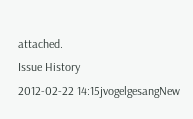attached.
Issue History
2012-02-22 14:15jvogelgesangNew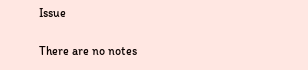Issue

There are no notes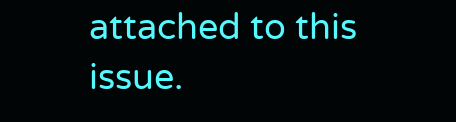attached to this issue.